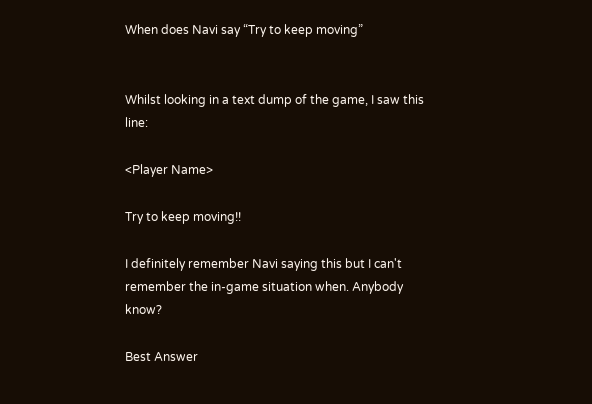When does Navi say “Try to keep moving”


Whilst looking in a text dump of the game, I saw this line:

<Player Name>

Try to keep moving!!

I definitely remember Navi saying this but I can't remember the in-game situation when. Anybody know?

Best Answer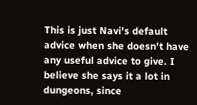This is just Navi's default advice when she doesn't have any useful advice to give. I believe she says it a lot in dungeons, since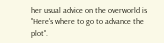her usual advice on the overworld is "Here's where to go to advance the plot".